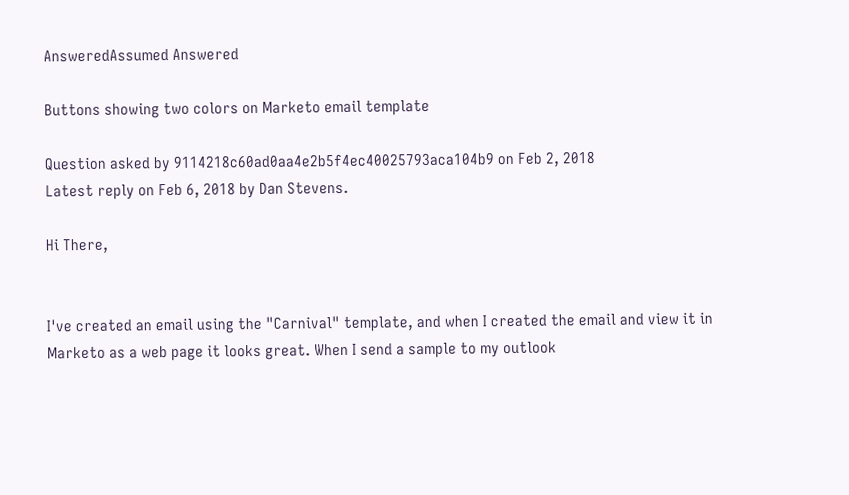AnsweredAssumed Answered

Buttons showing two colors on Marketo email template

Question asked by 9114218c60ad0aa4e2b5f4ec40025793aca104b9 on Feb 2, 2018
Latest reply on Feb 6, 2018 by Dan Stevens.

Hi There,


I've created an email using the "Carnival" template, and when I created the email and view it in Marketo as a web page it looks great. When I send a sample to my outlook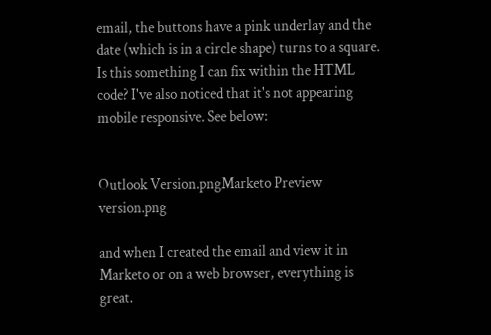email, the buttons have a pink underlay and the date (which is in a circle shape) turns to a square.  Is this something I can fix within the HTML code? I've also noticed that it's not appearing mobile responsive. See below:


Outlook Version.pngMarketo Preview version.png

and when I created the email and view it in Marketo or on a web browser, everything is great.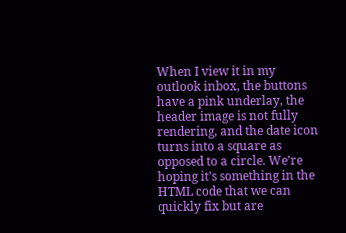When I view it in my outlook inbox, the buttons have a pink underlay, the header image is not fully rendering, and the date icon turns into a square as opposed to a circle. We’re hoping it’s something in the HTML code that we can quickly fix but are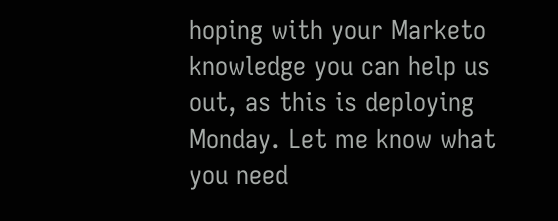hoping with your Marketo knowledge you can help us out, as this is deploying Monday. Let me know what you need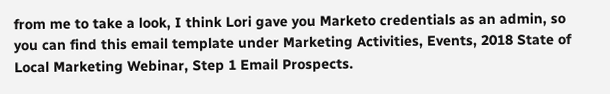from me to take a look, I think Lori gave you Marketo credentials as an admin, so you can find this email template under Marketing Activities, Events, 2018 State of Local Marketing Webinar, Step 1 Email Prospects.